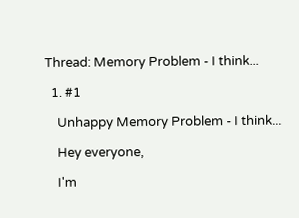Thread: Memory Problem - I think...

  1. #1

    Unhappy Memory Problem - I think...

    Hey everyone,

    I'm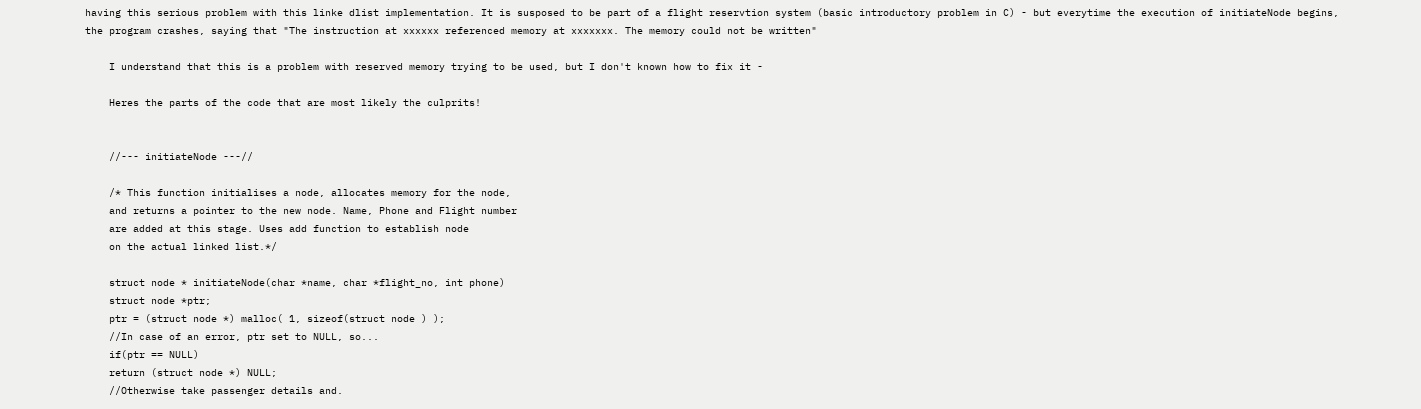having this serious problem with this linke dlist implementation. It is susposed to be part of a flight reservtion system (basic introductory problem in C) - but everytime the execution of initiateNode begins, the program crashes, saying that "The instruction at xxxxxx referenced memory at xxxxxxx. The memory could not be written"

    I understand that this is a problem with reserved memory trying to be used, but I don't known how to fix it -

    Heres the parts of the code that are most likely the culprits!


    //--- initiateNode ---//

    /* This function initialises a node, allocates memory for the node,
    and returns a pointer to the new node. Name, Phone and Flight number
    are added at this stage. Uses add function to establish node
    on the actual linked list.*/

    struct node * initiateNode(char *name, char *flight_no, int phone)
    struct node *ptr;
    ptr = (struct node *) malloc( 1, sizeof(struct node ) );
    //In case of an error, ptr set to NULL, so...
    if(ptr == NULL)
    return (struct node *) NULL;
    //Otherwise take passenger details and.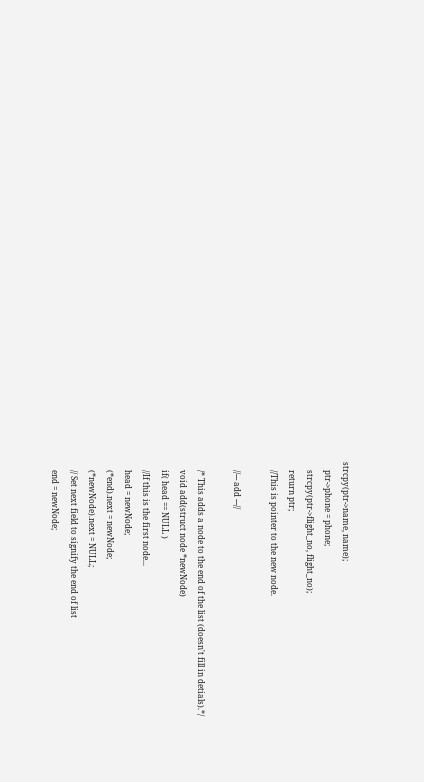strcpy(ptr->name, name);
    ptr->phone = phone;
    strcpy(ptr->flight_no, flight_no);
    return ptr;
    //This is pointer to the new node.

    //--- add ---//

    /* This adds a node to the end of the list (doesn't fill in detials).*/
    void add(struct node *newNode)
    if( head == NULL )
    //If this is the first node...
    head = newNode;
    (*end).next = newNode;
    (*newNode).next = NULL;
    // Set next field to signify the end of list
    end = newNode;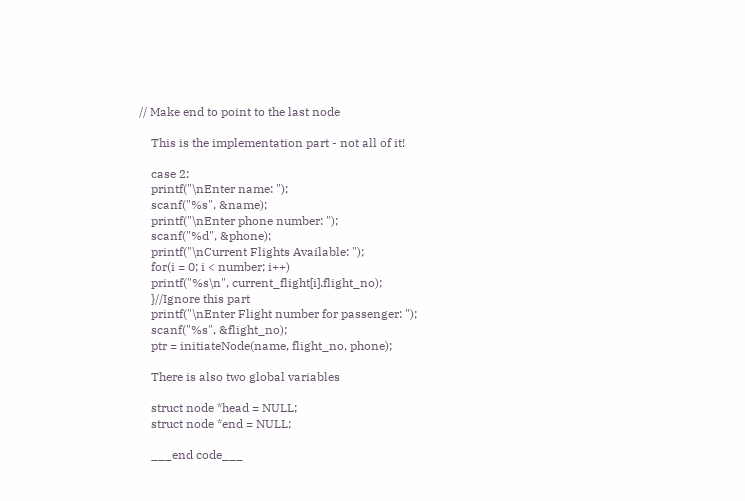// Make end to point to the last node

    This is the implementation part - not all of it!

    case 2:
    printf("\nEnter name: ");
    scanf("%s", &name);
    printf("\nEnter phone number: ");
    scanf("%d", &phone);
    printf("\nCurrent Flights Available: ");
    for(i = 0; i < number; i++)
    printf("%s\n", current_flight[i].flight_no);
    }//Ignore this part
    printf("\nEnter Flight number for passenger: ");
    scanf("%s", &flight_no);
    ptr = initiateNode(name, flight_no, phone);

    There is also two global variables

    struct node *head = NULL;
    struct node *end = NULL;

    ___end code___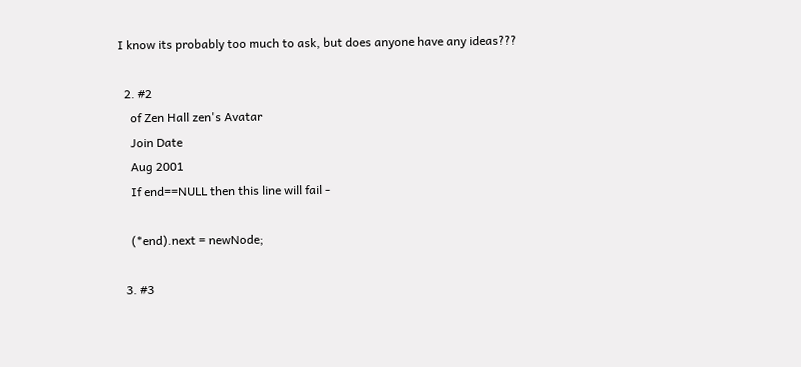I know its probably too much to ask, but does anyone have any ideas???

  2. #2
    of Zen Hall zen's Avatar
    Join Date
    Aug 2001
    If end==NULL then this line will fail -

    (*end).next = newNode;

  3. #3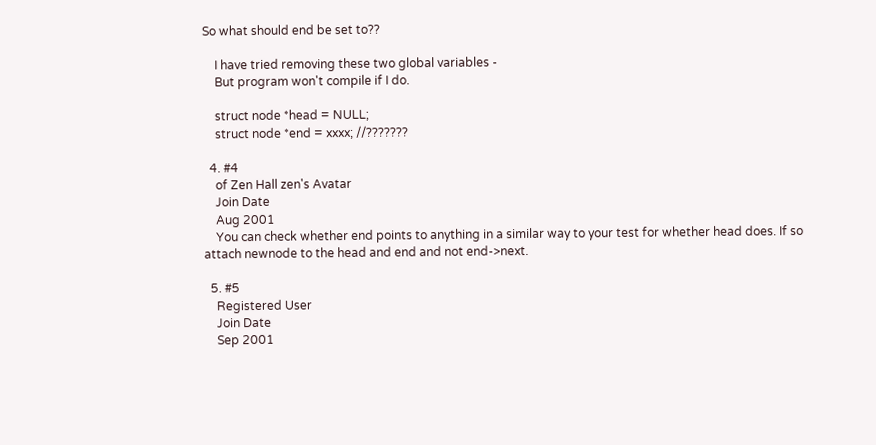So what should end be set to??

    I have tried removing these two global variables -
    But program won't compile if I do.

    struct node *head = NULL;
    struct node *end = xxxx; //???????

  4. #4
    of Zen Hall zen's Avatar
    Join Date
    Aug 2001
    You can check whether end points to anything in a similar way to your test for whether head does. If so attach newnode to the head and end and not end->next.

  5. #5
    Registered User
    Join Date
    Sep 2001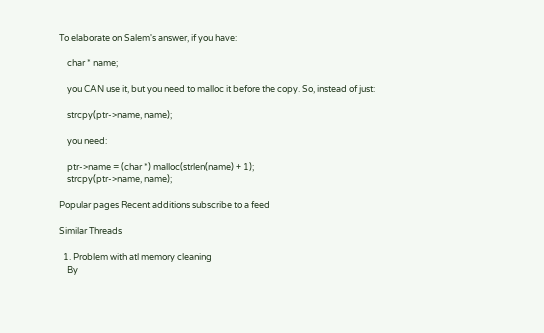To elaborate on Salem's answer, if you have:

    char * name;

    you CAN use it, but you need to malloc it before the copy. So, instead of just:

    strcpy(ptr->name, name);

    you need:

    ptr->name = (char *) malloc(strlen(name) + 1);
    strcpy(ptr->name, name);

Popular pages Recent additions subscribe to a feed

Similar Threads

  1. Problem with atl memory cleaning
    By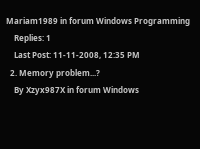Mariam1989 in forum Windows Programming
    Replies: 1
    Last Post: 11-11-2008, 12:35 PM
  2. Memory problem...?
    By Xzyx987X in forum Windows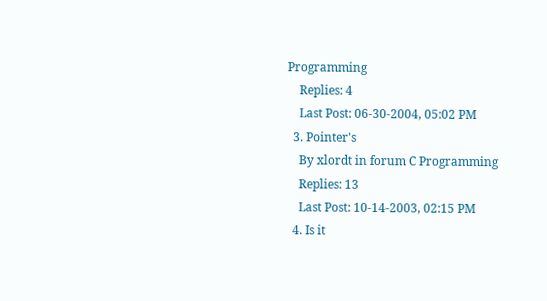Programming
    Replies: 4
    Last Post: 06-30-2004, 05:02 PM
  3. Pointer's
    By xlordt in forum C Programming
    Replies: 13
    Last Post: 10-14-2003, 02:15 PM
  4. Is it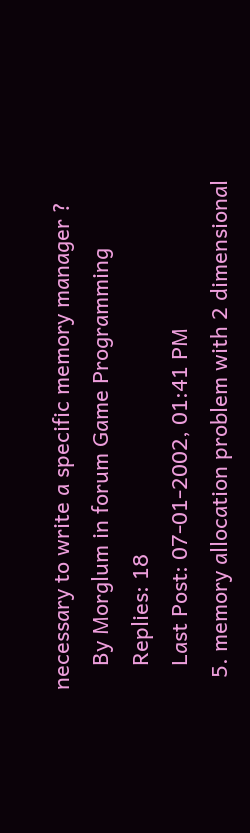necessary to write a specific memory manager ?
    By Morglum in forum Game Programming
    Replies: 18
    Last Post: 07-01-2002, 01:41 PM
  5. memory allocation problem with 2 dimensional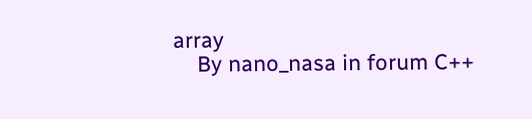array
    By nano_nasa in forum C++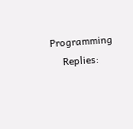Programming
    Replies: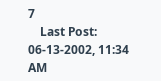7
    Last Post: 06-13-2002, 11:34 AM